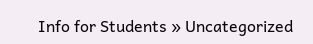Info for Students » Uncategorized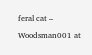feral cat –

Woodsman001 at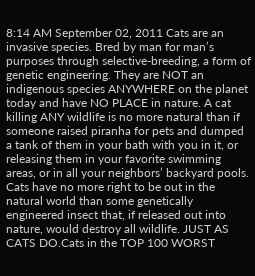8:14 AM September 02, 2011 Cats are an invasive species. Bred by man for man’s purposes through selective-breeding, a form of genetic engineering. They are NOT an indigenous species ANYWHERE on the planet today and have NO PLACE in nature. A cat killing ANY wildlife is no more natural than if someone raised piranha for pets and dumped a tank of them in your bath with you in it, or releasing them in your favorite swimming areas, or in all your neighbors’ backyard pools.  Cats have no more right to be out in the natural world than some genetically engineered insect that, if released out into nature, would destroy all wildlife. JUST AS CATS DO.Cats in the TOP 100 WORST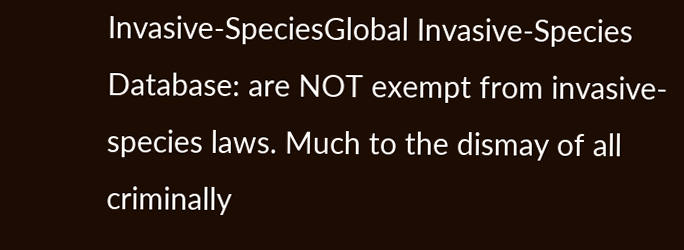Invasive-SpeciesGlobal Invasive-Species Database: are NOT exempt from invasive-species laws. Much to the dismay of all criminally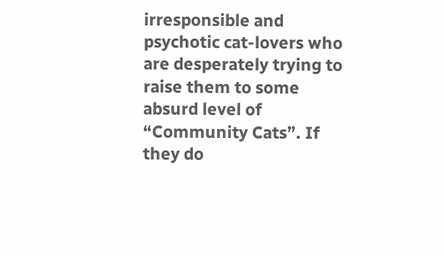irresponsible and psychotic cat-lovers who are desperately trying to raise them to some absurd level of “Community Cats”. If they do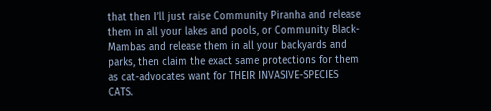that then I’ll just raise Community Piranha and release them in all your lakes and pools, or Community Black-Mambas and release them in all your backyards and parks, then claim the exact same protections for them as cat-advocates want for THEIR INVASIVE-SPECIES CATS.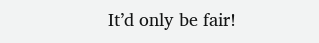It’d only be fair!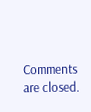Comments are closed.